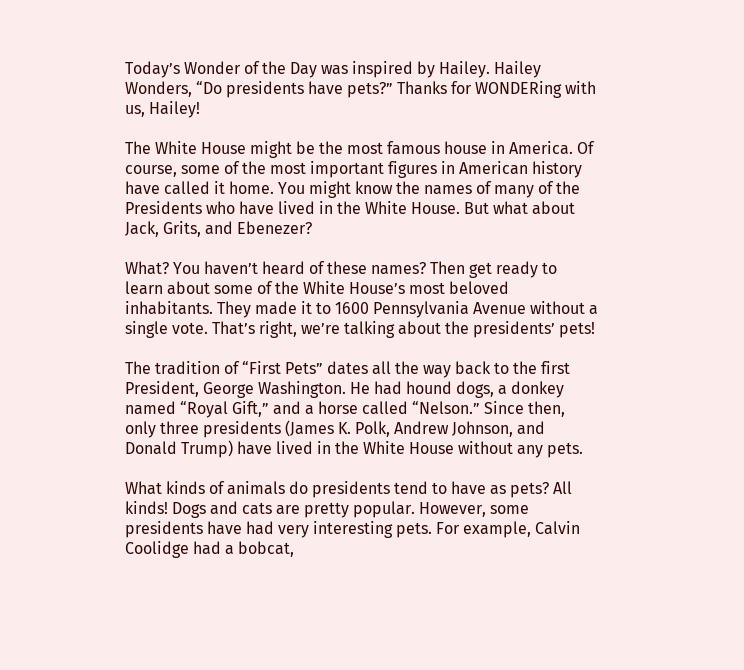Today’s Wonder of the Day was inspired by Hailey. Hailey Wonders, “Do presidents have pets?” Thanks for WONDERing with us, Hailey!

The White House might be the most famous house in America. Of course, some of the most important figures in American history have called it home. You might know the names of many of the Presidents who have lived in the White House. But what about Jack, Grits, and Ebenezer?

What? You haven’t heard of these names? Then get ready to learn about some of the White House’s most beloved inhabitants. They made it to 1600 Pennsylvania Avenue without a single vote. That’s right, we’re talking about the presidents’ pets!

The tradition of “First Pets” dates all the way back to the first President, George Washington. He had hound dogs, a donkey named “Royal Gift,” and a horse called “Nelson.” Since then, only three presidents (James K. Polk, Andrew Johnson, and Donald Trump) have lived in the White House without any pets.

What kinds of animals do presidents tend to have as pets? All kinds! Dogs and cats are pretty popular. However, some presidents have had very interesting pets. For example, Calvin Coolidge had a bobcat,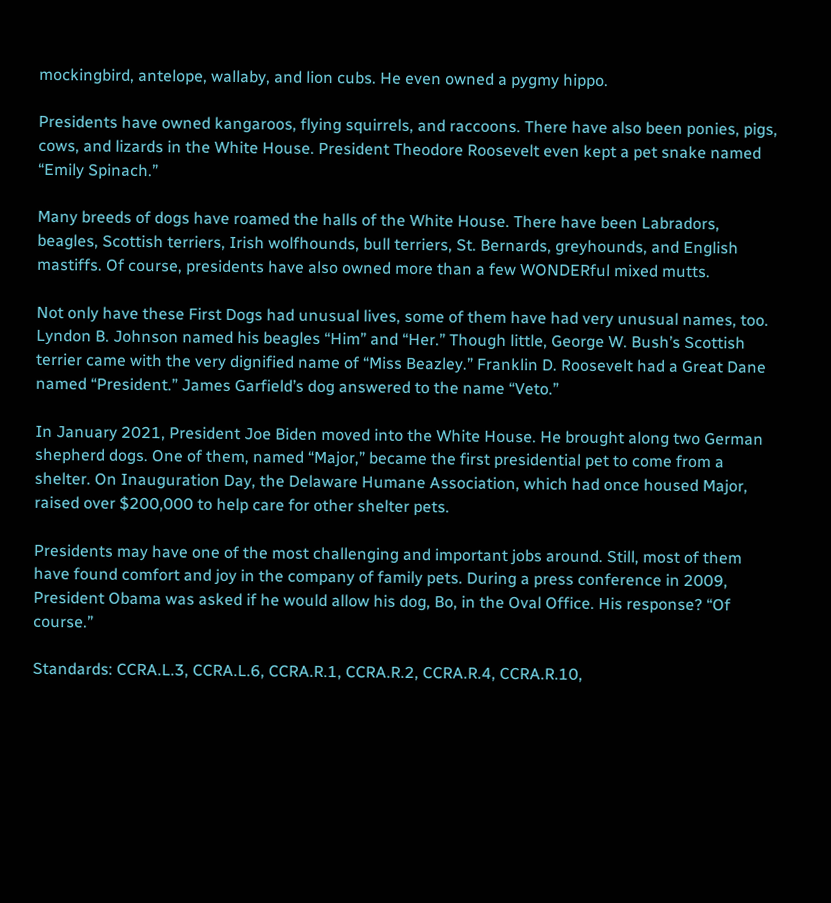mockingbird, antelope, wallaby, and lion cubs. He even owned a pygmy hippo.

Presidents have owned kangaroos, flying squirrels, and raccoons. There have also been ponies, pigs, cows, and lizards in the White House. President Theodore Roosevelt even kept a pet snake named “Emily Spinach.”

Many breeds of dogs have roamed the halls of the White House. There have been Labradors, beagles, Scottish terriers, Irish wolfhounds, bull terriers, St. Bernards, greyhounds, and English mastiffs. Of course, presidents have also owned more than a few WONDERful mixed mutts.

Not only have these First Dogs had unusual lives, some of them have had very unusual names, too. Lyndon B. Johnson named his beagles “Him” and “Her.” Though little, George W. Bush’s Scottish terrier came with the very dignified name of “Miss Beazley.” Franklin D. Roosevelt had a Great Dane named “President.” James Garfield’s dog answered to the name “Veto.”

In January 2021, President Joe Biden moved into the White House. He brought along two German shepherd dogs. One of them, named “Major,” became the first presidential pet to come from a shelter. On Inauguration Day, the Delaware Humane Association, which had once housed Major, raised over $200,000 to help care for other shelter pets.

Presidents may have one of the most challenging and important jobs around. Still, most of them have found comfort and joy in the company of family pets. During a press conference in 2009, President Obama was asked if he would allow his dog, Bo, in the Oval Office. His response? “Of course.”

Standards: CCRA.L.3, CCRA.L.6, CCRA.R.1, CCRA.R.2, CCRA.R.4, CCRA.R.10,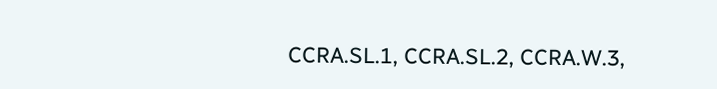CCRA.SL.1, CCRA.SL.2, CCRA.W.3,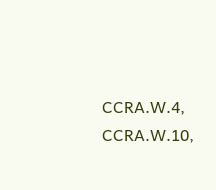CCRA.W.4, CCRA.W.10,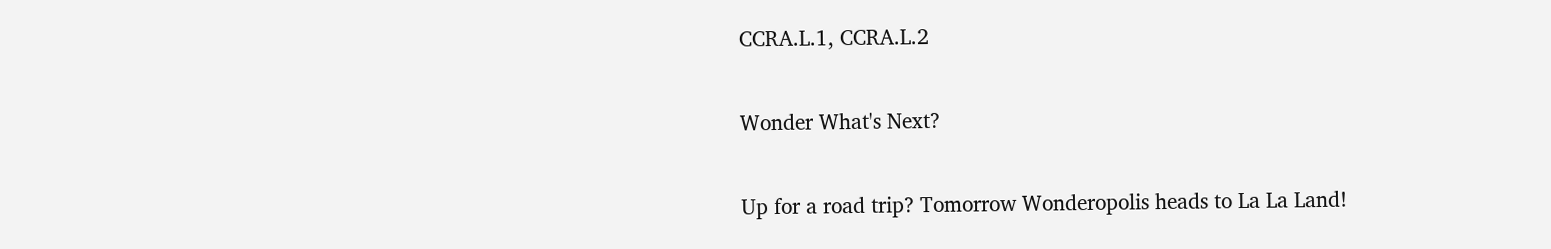CCRA.L.1, CCRA.L.2

Wonder What's Next?

Up for a road trip? Tomorrow Wonderopolis heads to La La Land!